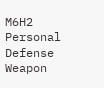M6H2 Personal Defense Weapon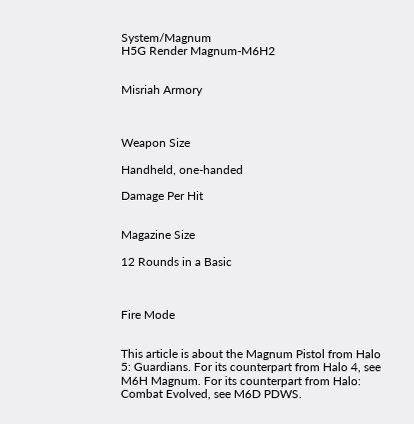System/Magnum
H5G Render Magnum-M6H2


Misriah Armory



Weapon Size

Handheld, one-handed

Damage Per Hit


Magazine Size

12 Rounds in a Basic



Fire Mode


This article is about the Magnum Pistol from Halo 5: Guardians. For its counterpart from Halo 4, see M6H Magnum. For its counterpart from Halo: Combat Evolved, see M6D PDWS.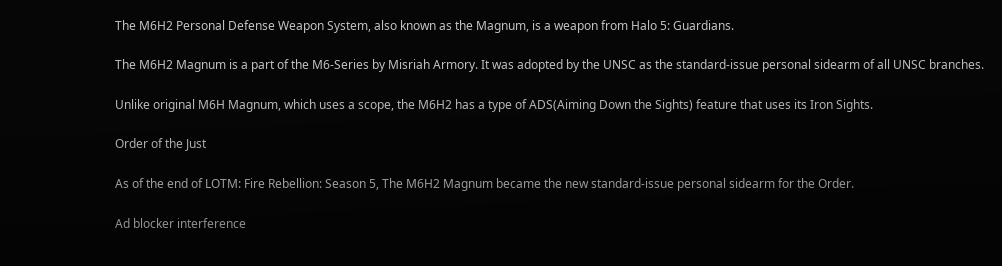The M6H2 Personal Defense Weapon System, also known as the Magnum, is a weapon from Halo 5: Guardians.

The M6H2 Magnum is a part of the M6-Series by Misriah Armory. It was adopted by the UNSC as the standard-issue personal sidearm of all UNSC branches.

Unlike original M6H Magnum, which uses a scope, the M6H2 has a type of ADS(Aiming Down the Sights) feature that uses its Iron Sights.

Order of the Just

As of the end of LOTM: Fire Rebellion: Season 5, The M6H2 Magnum became the new standard-issue personal sidearm for the Order.

Ad blocker interference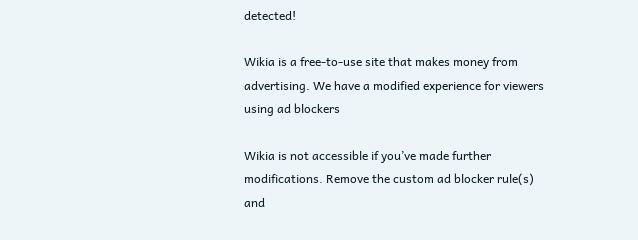detected!

Wikia is a free-to-use site that makes money from advertising. We have a modified experience for viewers using ad blockers

Wikia is not accessible if you’ve made further modifications. Remove the custom ad blocker rule(s) and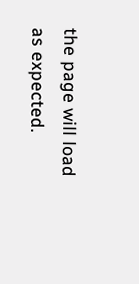the page will load as expected.